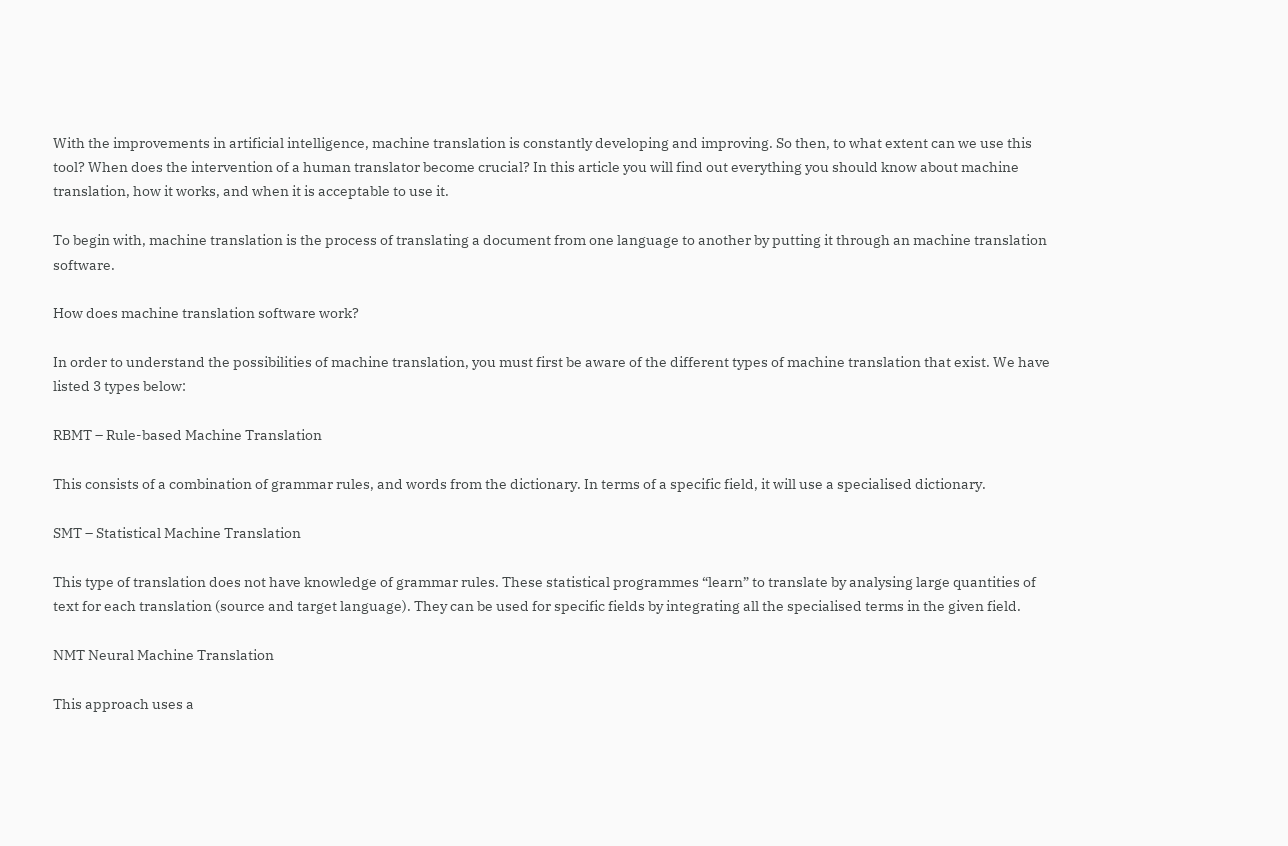With the improvements in artificial intelligence, machine translation is constantly developing and improving. So then, to what extent can we use this tool? When does the intervention of a human translator become crucial? In this article you will find out everything you should know about machine translation, how it works, and when it is acceptable to use it.

To begin with, machine translation is the process of translating a document from one language to another by putting it through an machine translation software.

How does machine translation software work?

In order to understand the possibilities of machine translation, you must first be aware of the different types of machine translation that exist. We have listed 3 types below:

RBMT – Rule-based Machine Translation

This consists of a combination of grammar rules, and words from the dictionary. In terms of a specific field, it will use a specialised dictionary.

SMT – Statistical Machine Translation

This type of translation does not have knowledge of grammar rules. These statistical programmes “learn” to translate by analysing large quantities of text for each translation (source and target language). They can be used for specific fields by integrating all the specialised terms in the given field.

NMT Neural Machine Translation

This approach uses a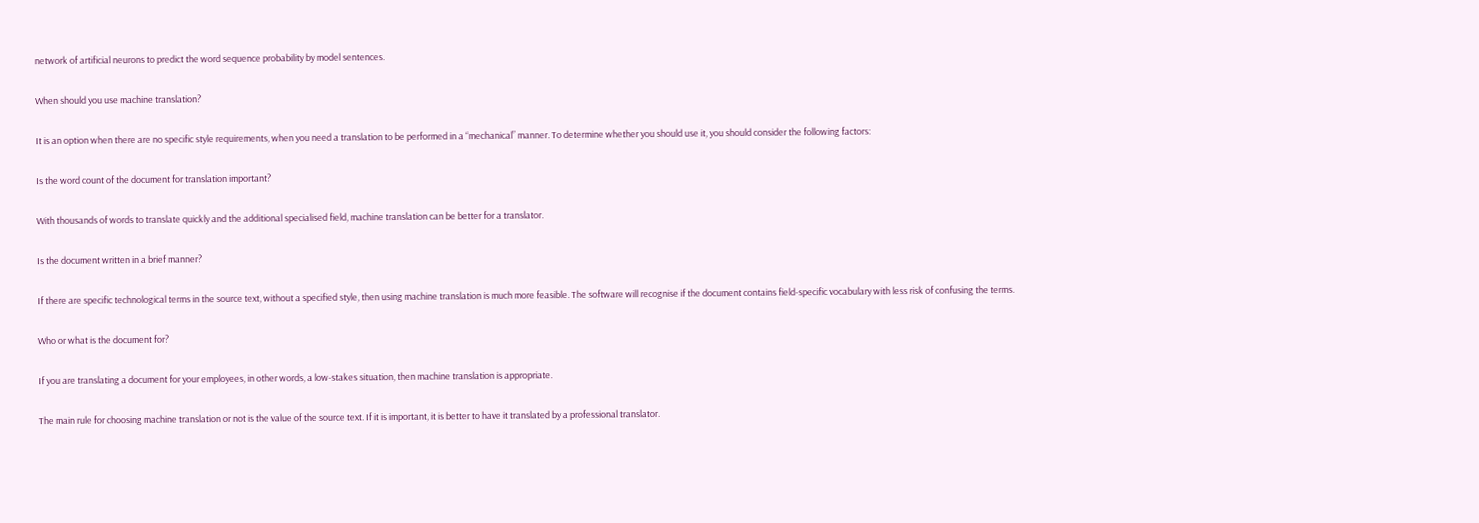network of artificial neurons to predict the word sequence probability by model sentences.

When should you use machine translation?

It is an option when there are no specific style requirements, when you need a translation to be performed in a “mechanical” manner. To determine whether you should use it, you should consider the following factors:

Is the word count of the document for translation important?

With thousands of words to translate quickly and the additional specialised field, machine translation can be better for a translator.

Is the document written in a brief manner?

If there are specific technological terms in the source text, without a specified style, then using machine translation is much more feasible. The software will recognise if the document contains field-specific vocabulary with less risk of confusing the terms.

Who or what is the document for?

If you are translating a document for your employees, in other words, a low-stakes situation, then machine translation is appropriate.

The main rule for choosing machine translation or not is the value of the source text. If it is important, it is better to have it translated by a professional translator.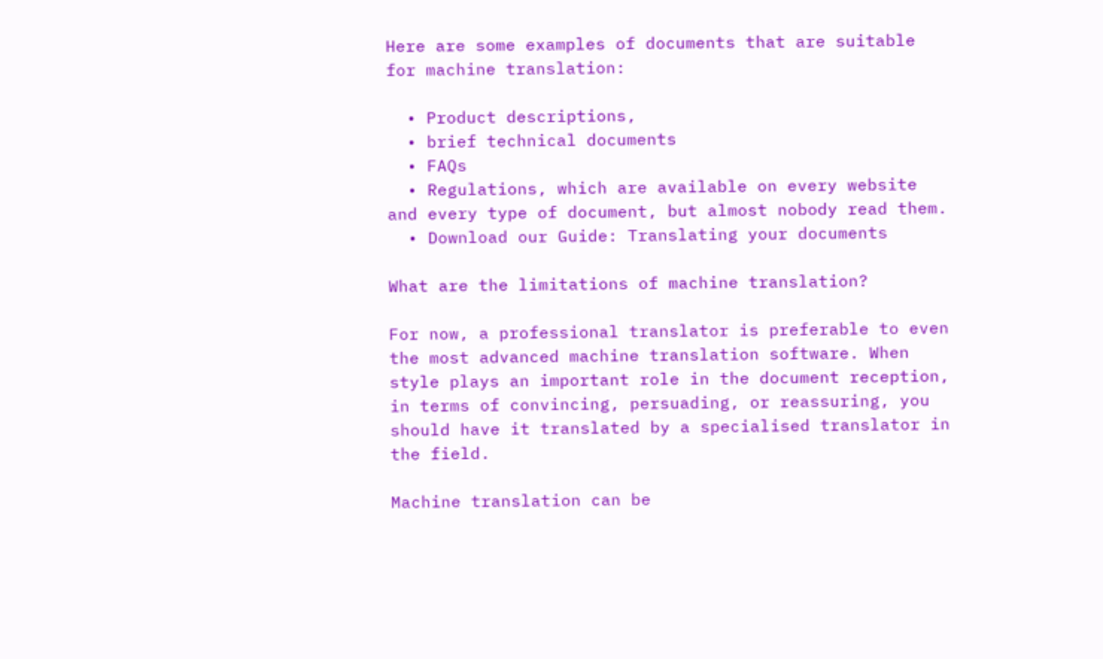Here are some examples of documents that are suitable for machine translation:

  • Product descriptions,
  • brief technical documents
  • FAQs
  • Regulations, which are available on every website and every type of document, but almost nobody read them.
  • Download our Guide: Translating your documents

What are the limitations of machine translation?

For now, a professional translator is preferable to even the most advanced machine translation software. When style plays an important role in the document reception, in terms of convincing, persuading, or reassuring, you should have it translated by a specialised translator in the field.

Machine translation can be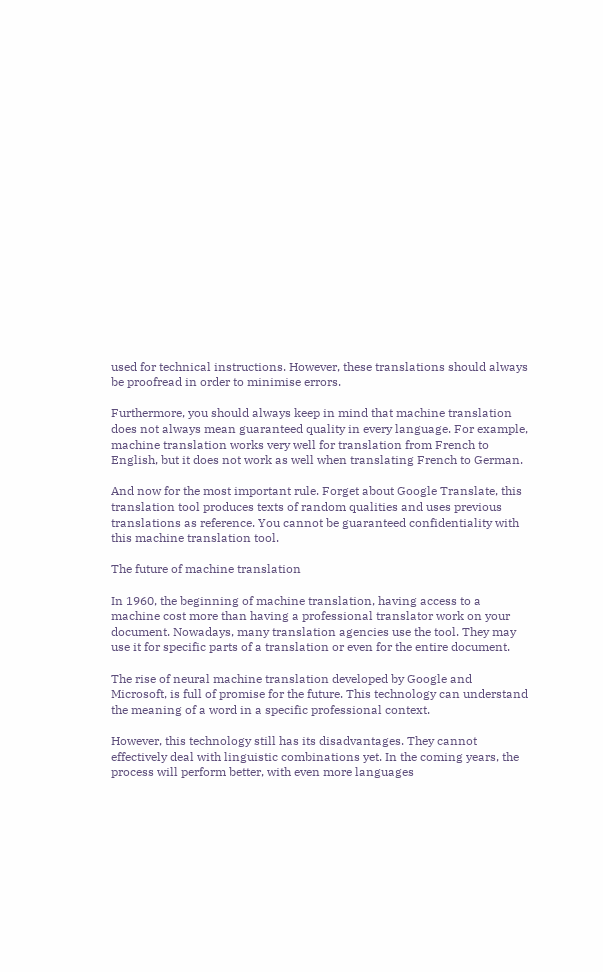used for technical instructions. However, these translations should always be proofread in order to minimise errors.

Furthermore, you should always keep in mind that machine translation does not always mean guaranteed quality in every language. For example, machine translation works very well for translation from French to English, but it does not work as well when translating French to German.

And now for the most important rule. Forget about Google Translate, this translation tool produces texts of random qualities and uses previous translations as reference. You cannot be guaranteed confidentiality with this machine translation tool.

The future of machine translation

In 1960, the beginning of machine translation, having access to a machine cost more than having a professional translator work on your document. Nowadays, many translation agencies use the tool. They may use it for specific parts of a translation or even for the entire document.

The rise of neural machine translation developed by Google and Microsoft, is full of promise for the future. This technology can understand the meaning of a word in a specific professional context.

However, this technology still has its disadvantages. They cannot effectively deal with linguistic combinations yet. In the coming years, the process will perform better, with even more languages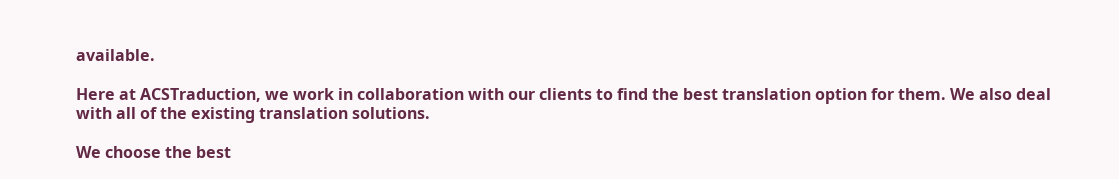available.

Here at ACSTraduction, we work in collaboration with our clients to find the best translation option for them. We also deal with all of the existing translation solutions.

We choose the best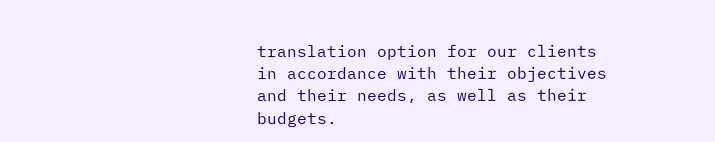translation option for our clients in accordance with their objectives and their needs, as well as their budgets.